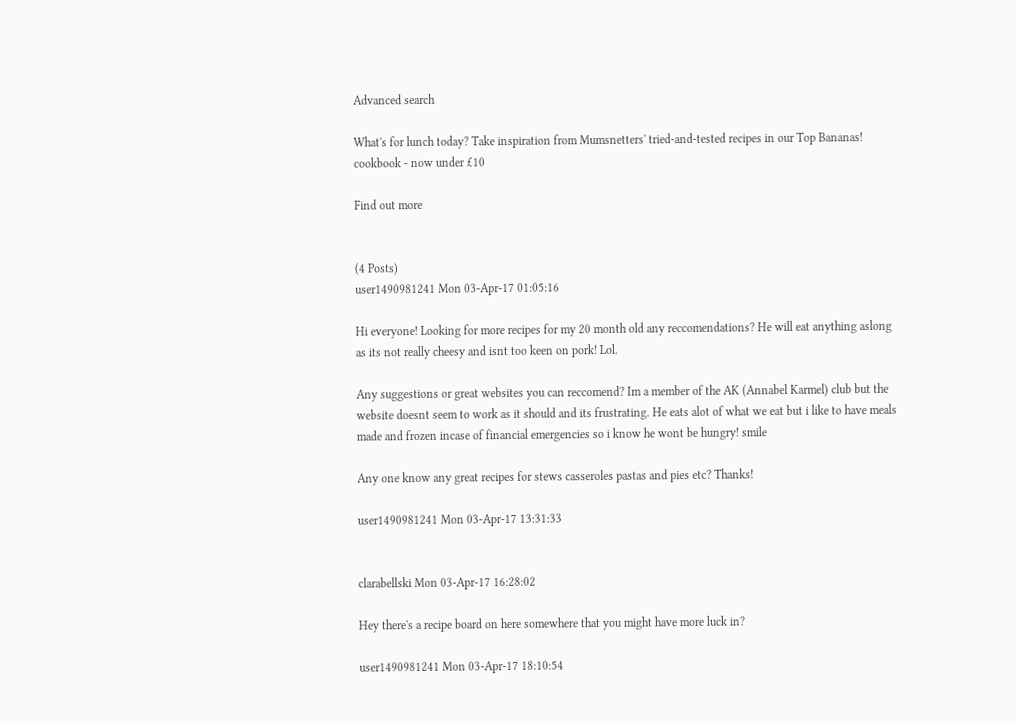Advanced search

What's for lunch today? Take inspiration from Mumsnetters' tried-and-tested recipes in our Top Bananas! cookbook - now under £10

Find out more


(4 Posts)
user1490981241 Mon 03-Apr-17 01:05:16

Hi everyone! Looking for more recipes for my 20 month old any reccomendations? He will eat anything aslong as its not really cheesy and isnt too keen on pork! Lol.

Any suggestions or great websites you can reccomend? Im a member of the AK (Annabel Karmel) club but the website doesnt seem to work as it should and its frustrating. He eats alot of what we eat but i like to have meals made and frozen incase of financial emergencies so i know he wont be hungry! smile

Any one know any great recipes for stews casseroles pastas and pies etc? Thanks!

user1490981241 Mon 03-Apr-17 13:31:33


clarabellski Mon 03-Apr-17 16:28:02

Hey there's a recipe board on here somewhere that you might have more luck in?

user1490981241 Mon 03-Apr-17 18:10:54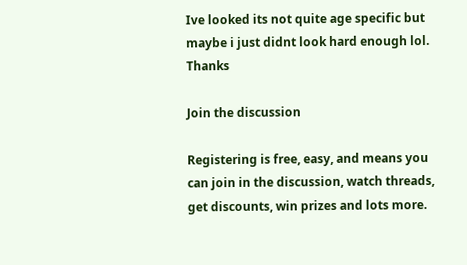Ive looked its not quite age specific but maybe i just didnt look hard enough lol. Thanks

Join the discussion

Registering is free, easy, and means you can join in the discussion, watch threads, get discounts, win prizes and lots more.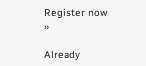Register now »

Already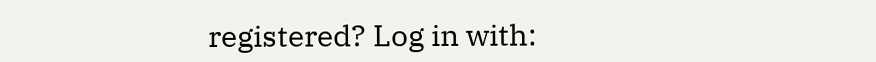registered? Log in with: